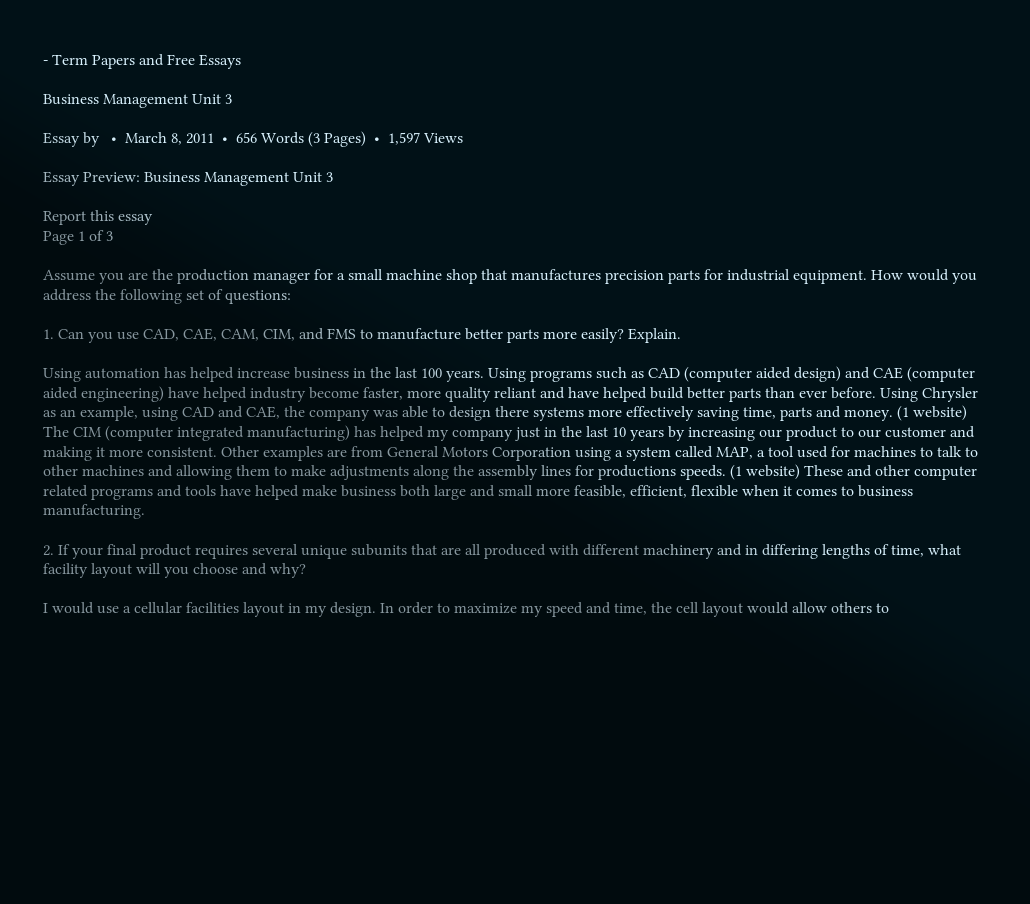- Term Papers and Free Essays

Business Management Unit 3

Essay by   •  March 8, 2011  •  656 Words (3 Pages)  •  1,597 Views

Essay Preview: Business Management Unit 3

Report this essay
Page 1 of 3

Assume you are the production manager for a small machine shop that manufactures precision parts for industrial equipment. How would you address the following set of questions:

1. Can you use CAD, CAE, CAM, CIM, and FMS to manufacture better parts more easily? Explain.

Using automation has helped increase business in the last 100 years. Using programs such as CAD (computer aided design) and CAE (computer aided engineering) have helped industry become faster, more quality reliant and have helped build better parts than ever before. Using Chrysler as an example, using CAD and CAE, the company was able to design there systems more effectively saving time, parts and money. (1 website) The CIM (computer integrated manufacturing) has helped my company just in the last 10 years by increasing our product to our customer and making it more consistent. Other examples are from General Motors Corporation using a system called MAP, a tool used for machines to talk to other machines and allowing them to make adjustments along the assembly lines for productions speeds. (1 website) These and other computer related programs and tools have helped make business both large and small more feasible, efficient, flexible when it comes to business manufacturing.

2. If your final product requires several unique subunits that are all produced with different machinery and in differing lengths of time, what facility layout will you choose and why?

I would use a cellular facilities layout in my design. In order to maximize my speed and time, the cell layout would allow others to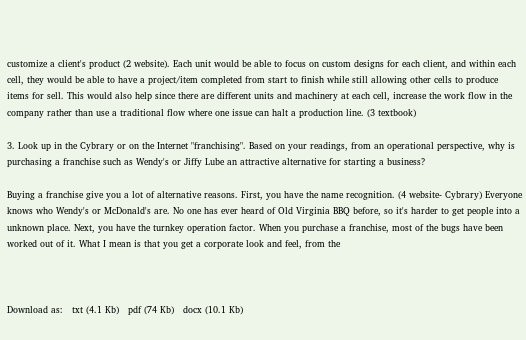customize a client's product (2 website). Each unit would be able to focus on custom designs for each client, and within each cell, they would be able to have a project/item completed from start to finish while still allowing other cells to produce items for sell. This would also help since there are different units and machinery at each cell, increase the work flow in the company rather than use a traditional flow where one issue can halt a production line. (3 textbook)

3. Look up in the Cybrary or on the Internet "franchising". Based on your readings, from an operational perspective, why is purchasing a franchise such as Wendy's or Jiffy Lube an attractive alternative for starting a business?

Buying a franchise give you a lot of alternative reasons. First, you have the name recognition. (4 website- Cybrary) Everyone knows who Wendy's or McDonald's are. No one has ever heard of Old Virginia BBQ before, so it's harder to get people into a unknown place. Next, you have the turnkey operation factor. When you purchase a franchise, most of the bugs have been worked out of it. What I mean is that you get a corporate look and feel, from the



Download as:   txt (4.1 Kb)   pdf (74 Kb)   docx (10.1 Kb)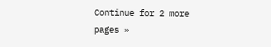Continue for 2 more pages »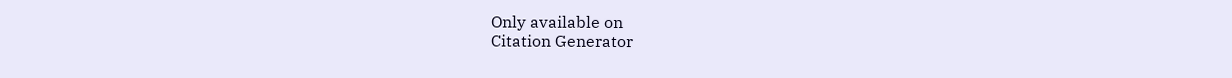Only available on
Citation Generator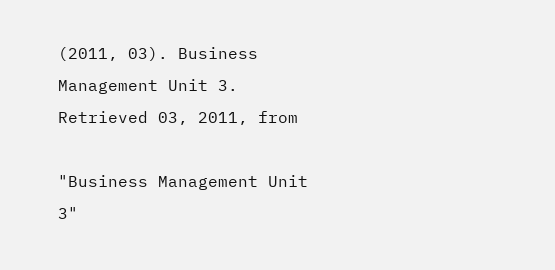(2011, 03). Business Management Unit 3. Retrieved 03, 2011, from

"Business Management Unit 3"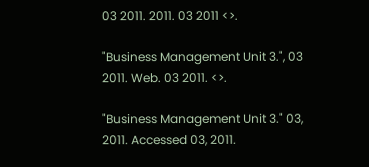03 2011. 2011. 03 2011 <>.

"Business Management Unit 3.", 03 2011. Web. 03 2011. <>.

"Business Management Unit 3." 03, 2011. Accessed 03, 2011.